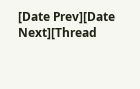[Date Prev][Date Next][Thread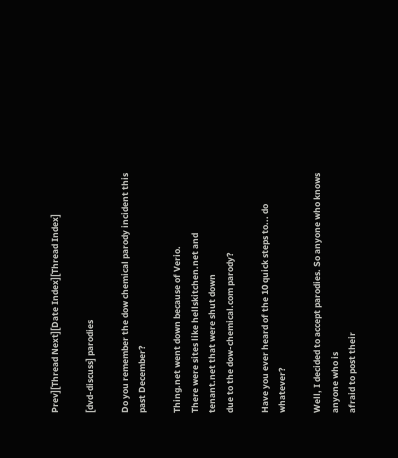Prev][Thread Next][Date Index][Thread Index]

[dvd-discuss] parodies

Do you remember the dow chemical parody incident this past December?

Thing.net went down because of Verio.
There were sites like hellskitchen.net and
tenant.net that were shut down
due to the dow-chemical.com parody?

Have you ever heard of the 10 quick steps to... do whatever?

Well, I decided to accept parodies. So anyone who knows anyone who is
afraid to post their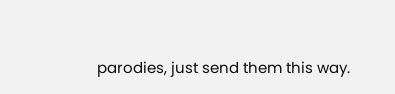parodies, just send them this way.